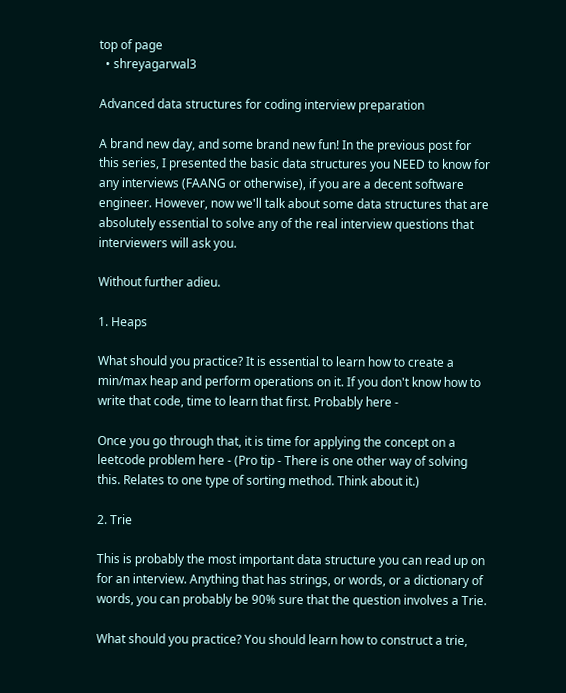top of page
  • shreyagarwal3

Advanced data structures for coding interview preparation

A brand new day, and some brand new fun! In the previous post for this series, I presented the basic data structures you NEED to know for any interviews (FAANG or otherwise), if you are a decent software engineer. However, now we'll talk about some data structures that are absolutely essential to solve any of the real interview questions that interviewers will ask you.

Without further adieu.

1. Heaps

What should you practice? It is essential to learn how to create a min/max heap and perform operations on it. If you don't know how to write that code, time to learn that first. Probably here -

Once you go through that, it is time for applying the concept on a leetcode problem here - (Pro tip - There is one other way of solving this. Relates to one type of sorting method. Think about it.)

2. Trie

This is probably the most important data structure you can read up on for an interview. Anything that has strings, or words, or a dictionary of words, you can probably be 90% sure that the question involves a Trie.

What should you practice? You should learn how to construct a trie,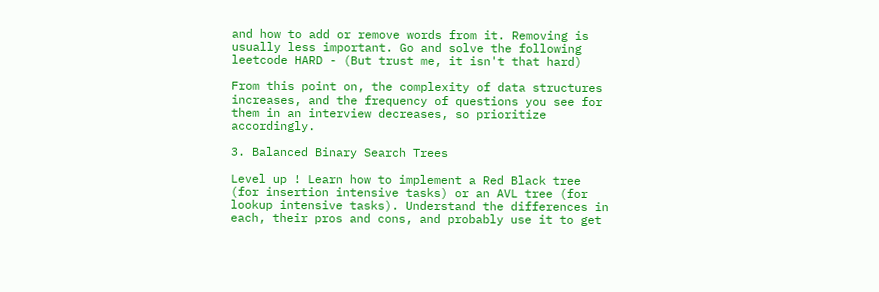and how to add or remove words from it. Removing is usually less important. Go and solve the following leetcode HARD - (But trust me, it isn't that hard)

From this point on, the complexity of data structures increases, and the frequency of questions you see for them in an interview decreases, so prioritize accordingly.

3. Balanced Binary Search Trees

Level up ! Learn how to implement a Red Black tree (for insertion intensive tasks) or an AVL tree (for lookup intensive tasks). Understand the differences in each, their pros and cons, and probably use it to get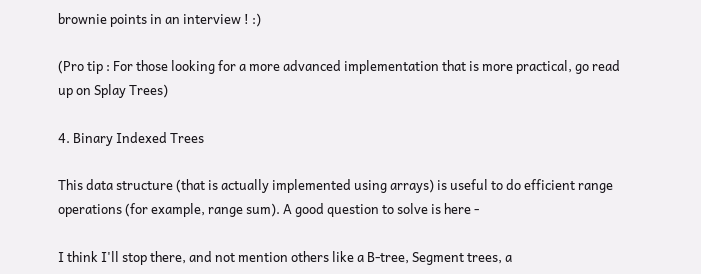brownie points in an interview ! :)

(Pro tip : For those looking for a more advanced implementation that is more practical, go read up on Splay Trees)

4. Binary Indexed Trees

This data structure (that is actually implemented using arrays) is useful to do efficient range operations (for example, range sum). A good question to solve is here -

I think I'll stop there, and not mention others like a B-tree, Segment trees, a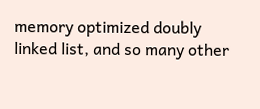memory optimized doubly linked list, and so many other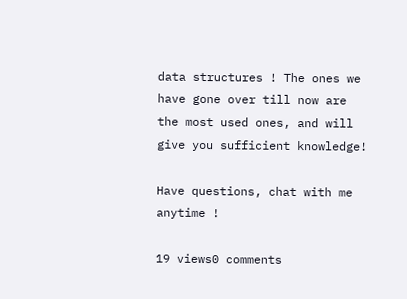data structures ! The ones we have gone over till now are the most used ones, and will give you sufficient knowledge!

Have questions, chat with me anytime !

19 views0 comments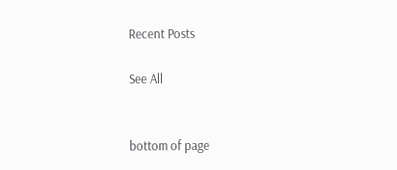Recent Posts

See All


bottom of page